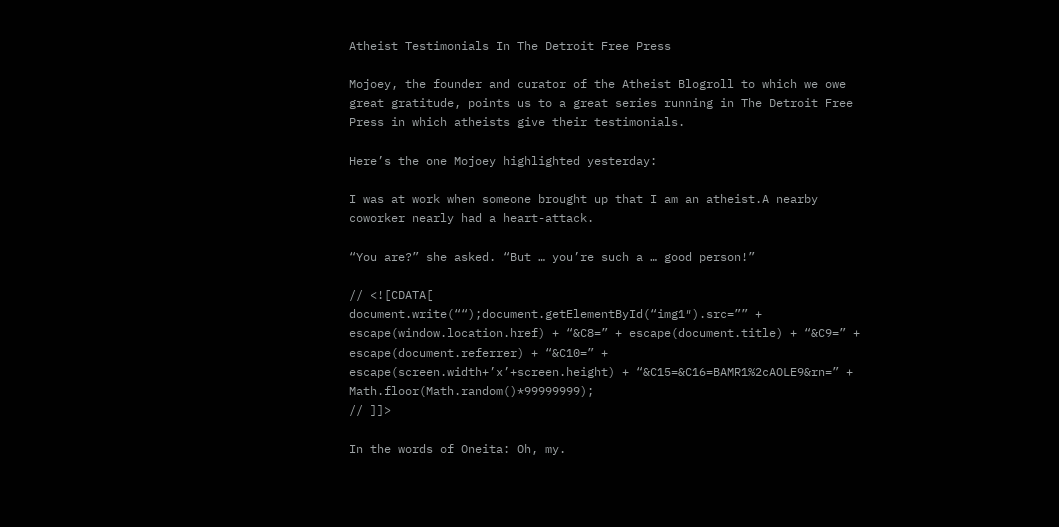Atheist Testimonials In The Detroit Free Press

Mojoey, the founder and curator of the Atheist Blogroll to which we owe great gratitude, points us to a great series running in The Detroit Free Press in which atheists give their testimonials.

Here’s the one Mojoey highlighted yesterday:

I was at work when someone brought up that I am an atheist.A nearby coworker nearly had a heart-attack.

“You are?” she asked. “But … you’re such a … good person!”

// <![CDATA[
document.write(““);document.getElementById(“img1″).src=”” + escape(window.location.href) + “&C8=” + escape(document.title) + “&C9=” + escape(document.referrer) + “&C10=” + escape(screen.width+’x’+screen.height) + “&C15=&C16=BAMR1%2cAOLE9&rn=” + Math.floor(Math.random()*99999999);
// ]]>

In the words of Oneita: Oh, my.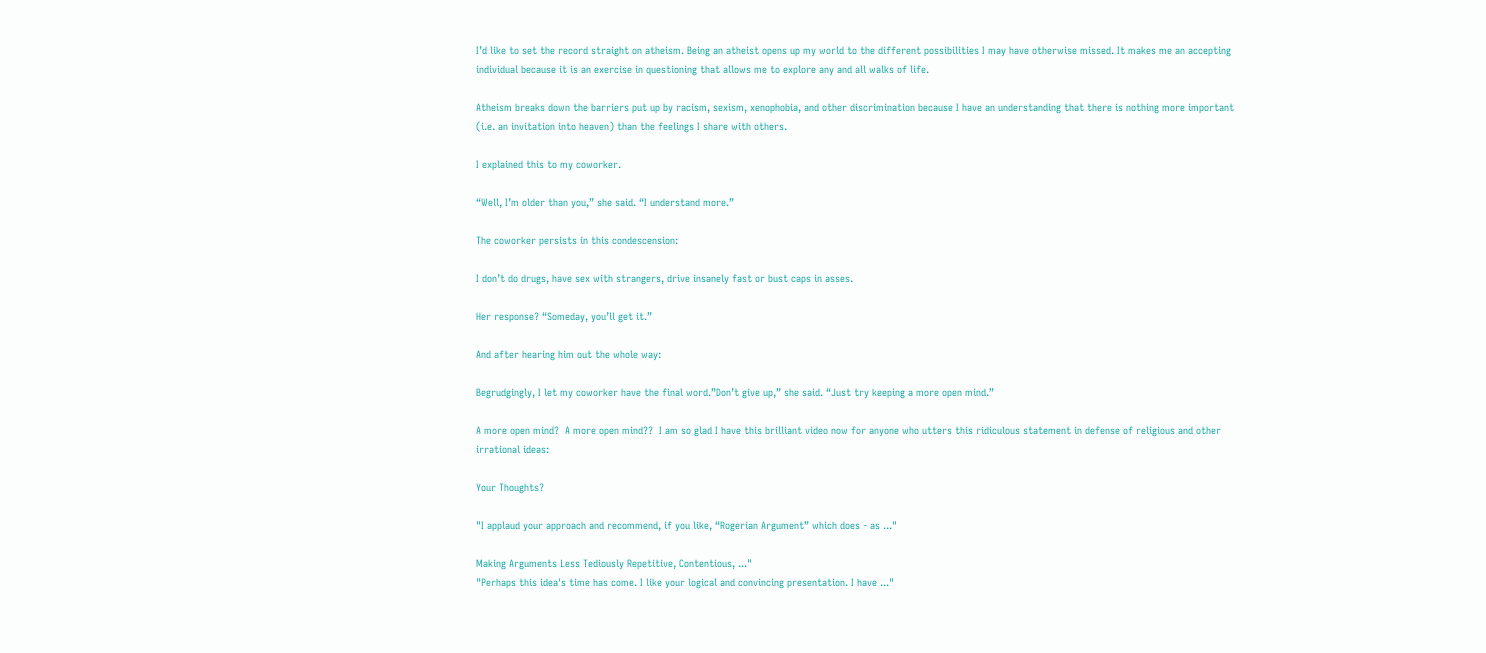I’d like to set the record straight on atheism. Being an atheist opens up my world to the different possibilities I may have otherwise missed. It makes me an accepting individual because it is an exercise in questioning that allows me to explore any and all walks of life.

Atheism breaks down the barriers put up by racism, sexism, xenophobia, and other discrimination because I have an understanding that there is nothing more important (i.e. an invitation into heaven) than the feelings I share with others.

I explained this to my coworker.

“Well, I’m older than you,” she said. “I understand more.”

The coworker persists in this condescension:

I don’t do drugs, have sex with strangers, drive insanely fast or bust caps in asses.

Her response? “Someday, you’ll get it.”

And after hearing him out the whole way:

Begrudgingly, I let my coworker have the final word.”Don’t give up,” she said. “Just try keeping a more open mind.”

A more open mind?  A more open mind??  I am so glad I have this brilliant video now for anyone who utters this ridiculous statement in defense of religious and other irrational ideas:

Your Thoughts?

"I applaud your approach and recommend, if you like, “Rogerian Argument” which does - as ..."

Making Arguments Less Tediously Repetitive, Contentious, ..."
"Perhaps this idea's time has come. I like your logical and convincing presentation. I have ..."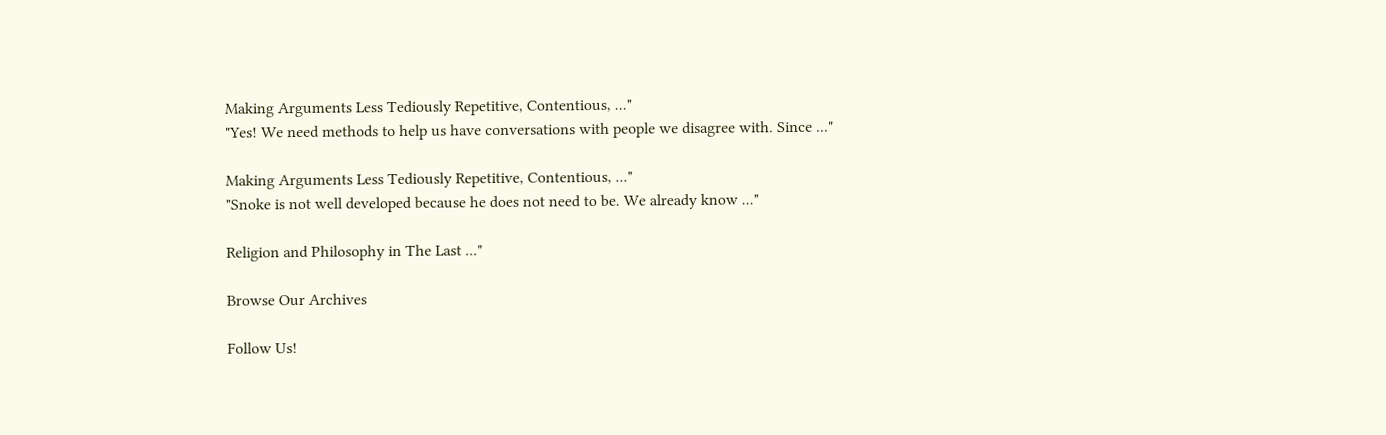Making Arguments Less Tediously Repetitive, Contentious, ..."
"Yes! We need methods to help us have conversations with people we disagree with. Since ..."

Making Arguments Less Tediously Repetitive, Contentious, ..."
"Snoke is not well developed because he does not need to be. We already know ..."

Religion and Philosophy in The Last ..."

Browse Our Archives

Follow Us!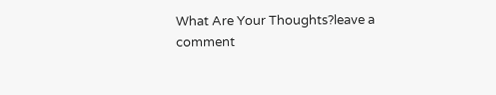What Are Your Thoughts?leave a comment